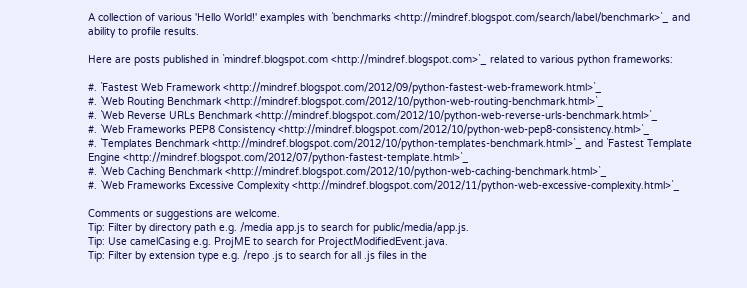A collection of various 'Hello World!' examples with `benchmarks <http://mindref.blogspot.com/search/label/benchmark>`_ and ability to profile results.

Here are posts published in `mindref.blogspot.com <http://mindref.blogspot.com>`_ related to various python frameworks:

#. `Fastest Web Framework <http://mindref.blogspot.com/2012/09/python-fastest-web-framework.html>`_
#. `Web Routing Benchmark <http://mindref.blogspot.com/2012/10/python-web-routing-benchmark.html>`_
#. `Web Reverse URLs Benchmark <http://mindref.blogspot.com/2012/10/python-web-reverse-urls-benchmark.html>`_
#. `Web Frameworks PEP8 Consistency <http://mindref.blogspot.com/2012/10/python-web-pep8-consistency.html>`_
#. `Templates Benchmark <http://mindref.blogspot.com/2012/10/python-templates-benchmark.html>`_ and `Fastest Template Engine <http://mindref.blogspot.com/2012/07/python-fastest-template.html>`_
#. `Web Caching Benchmark <http://mindref.blogspot.com/2012/10/python-web-caching-benchmark.html>`_
#. `Web Frameworks Excessive Complexity <http://mindref.blogspot.com/2012/11/python-web-excessive-complexity.html>`_

Comments or suggestions are welcome.
Tip: Filter by directory path e.g. /media app.js to search for public/media/app.js.
Tip: Use camelCasing e.g. ProjME to search for ProjectModifiedEvent.java.
Tip: Filter by extension type e.g. /repo .js to search for all .js files in the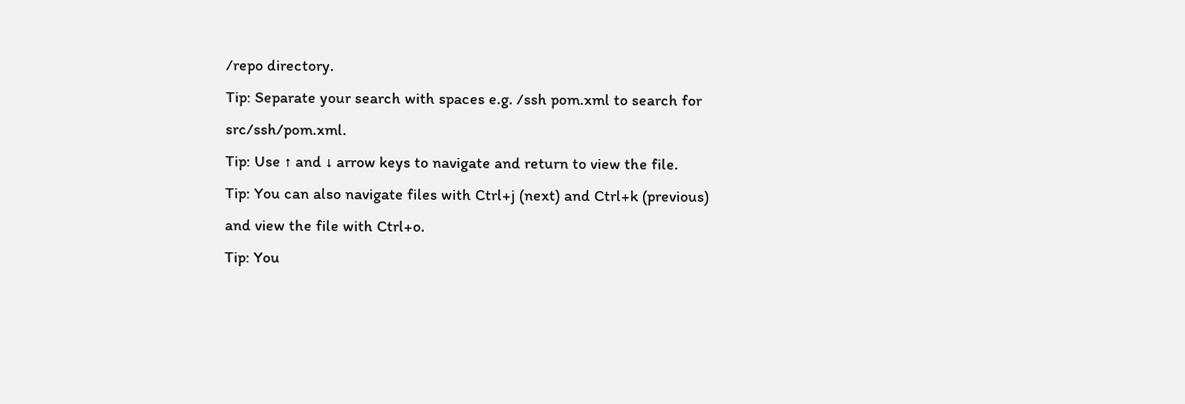/repo directory.
Tip: Separate your search with spaces e.g. /ssh pom.xml to search for src/ssh/pom.xml.
Tip: Use ↑ and ↓ arrow keys to navigate and return to view the file.
Tip: You can also navigate files with Ctrl+j (next) and Ctrl+k (previous) and view the file with Ctrl+o.
Tip: You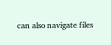can also navigate files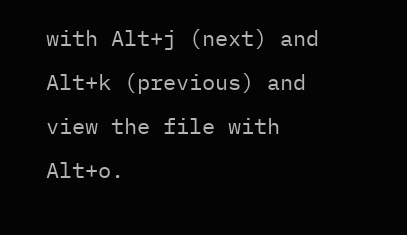with Alt+j (next) and Alt+k (previous) and view the file with Alt+o.